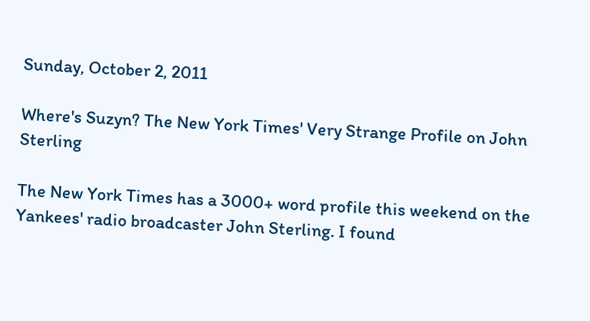Sunday, October 2, 2011

Where's Suzyn? The New York Times' Very Strange Profile on John Sterling

The New York Times has a 3000+ word profile this weekend on the Yankees' radio broadcaster John Sterling. I found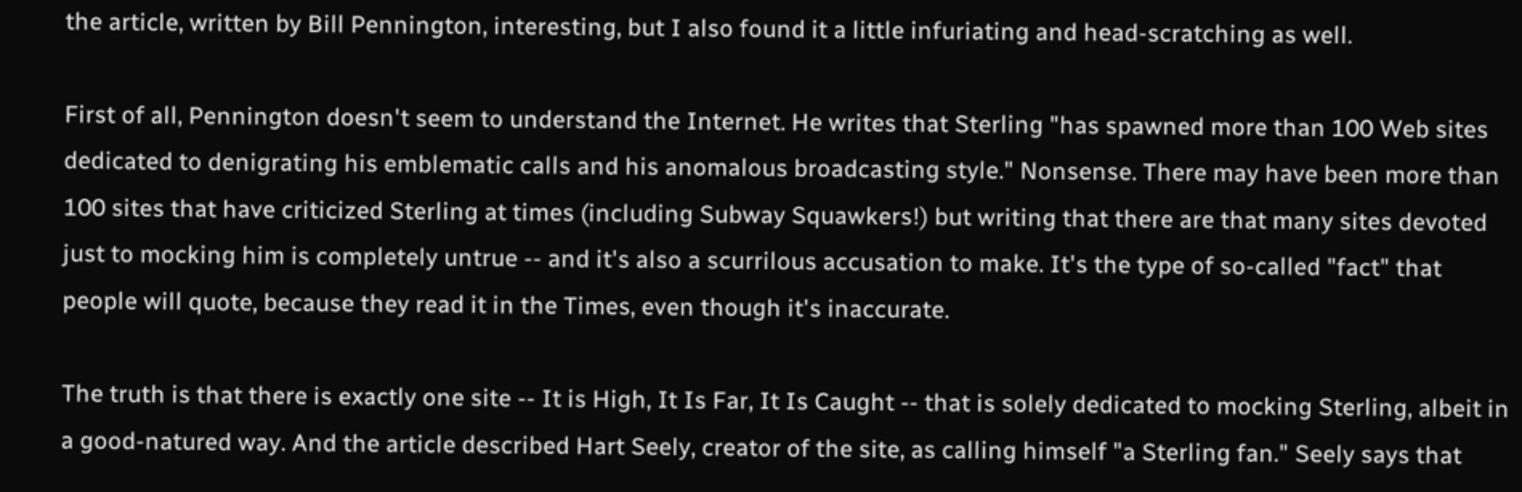the article, written by Bill Pennington, interesting, but I also found it a little infuriating and head-scratching as well.

First of all, Pennington doesn't seem to understand the Internet. He writes that Sterling "has spawned more than 100 Web sites dedicated to denigrating his emblematic calls and his anomalous broadcasting style." Nonsense. There may have been more than 100 sites that have criticized Sterling at times (including Subway Squawkers!) but writing that there are that many sites devoted just to mocking him is completely untrue -- and it's also a scurrilous accusation to make. It's the type of so-called "fact" that people will quote, because they read it in the Times, even though it's inaccurate.

The truth is that there is exactly one site -- It is High, It Is Far, It Is Caught -- that is solely dedicated to mocking Sterling, albeit in a good-natured way. And the article described Hart Seely, creator of the site, as calling himself "a Sterling fan." Seely says that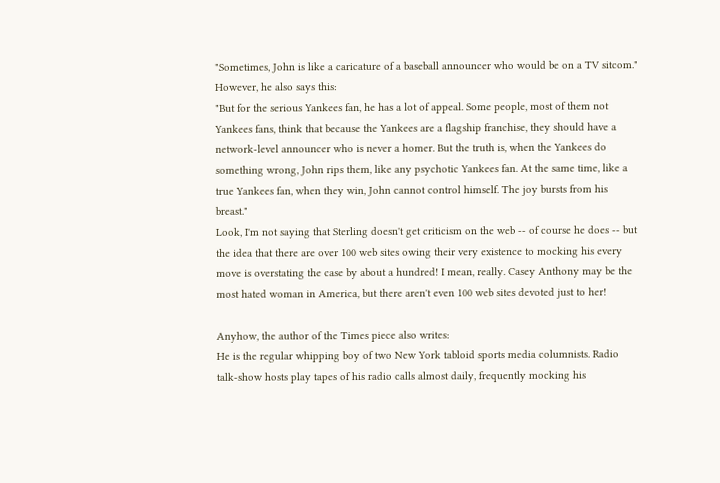"Sometimes, John is like a caricature of a baseball announcer who would be on a TV sitcom." However, he also says this:
"But for the serious Yankees fan, he has a lot of appeal. Some people, most of them not Yankees fans, think that because the Yankees are a flagship franchise, they should have a network-level announcer who is never a homer. But the truth is, when the Yankees do something wrong, John rips them, like any psychotic Yankees fan. At the same time, like a true Yankees fan, when they win, John cannot control himself. The joy bursts from his breast."
Look, I'm not saying that Sterling doesn't get criticism on the web -- of course he does -- but the idea that there are over 100 web sites owing their very existence to mocking his every move is overstating the case by about a hundred! I mean, really. Casey Anthony may be the most hated woman in America, but there aren't even 100 web sites devoted just to her!

Anyhow, the author of the Times piece also writes:
He is the regular whipping boy of two New York tabloid sports media columnists. Radio talk-show hosts play tapes of his radio calls almost daily, frequently mocking his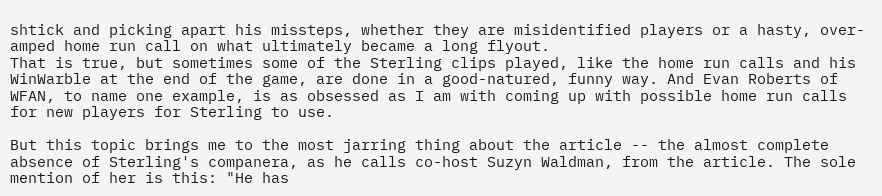shtick and picking apart his missteps, whether they are misidentified players or a hasty, over-amped home run call on what ultimately became a long flyout.
That is true, but sometimes some of the Sterling clips played, like the home run calls and his WinWarble at the end of the game, are done in a good-natured, funny way. And Evan Roberts of WFAN, to name one example, is as obsessed as I am with coming up with possible home run calls for new players for Sterling to use.

But this topic brings me to the most jarring thing about the article -- the almost complete absence of Sterling's companera, as he calls co-host Suzyn Waldman, from the article. The sole mention of her is this: "He has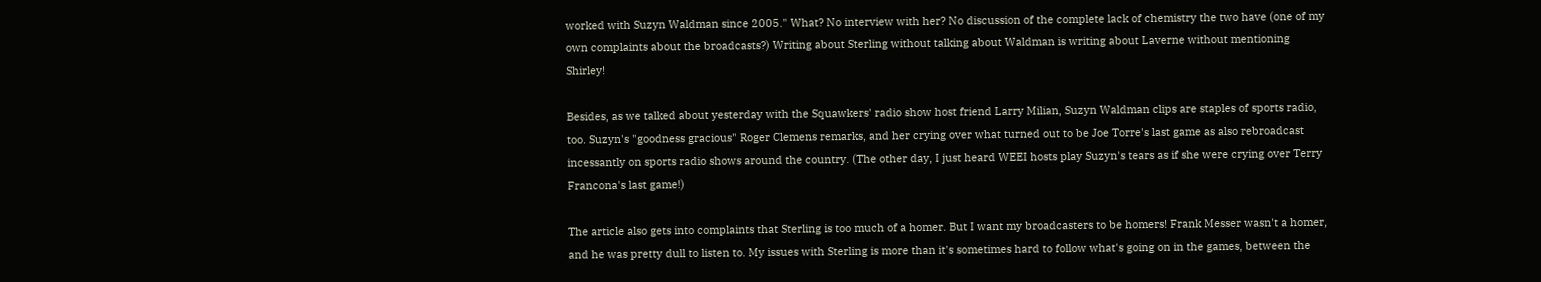worked with Suzyn Waldman since 2005." What? No interview with her? No discussion of the complete lack of chemistry the two have (one of my own complaints about the broadcasts?) Writing about Sterling without talking about Waldman is writing about Laverne without mentioning Shirley!

Besides, as we talked about yesterday with the Squawkers' radio show host friend Larry Milian, Suzyn Waldman clips are staples of sports radio, too. Suzyn's "goodness gracious" Roger Clemens remarks, and her crying over what turned out to be Joe Torre's last game as also rebroadcast incessantly on sports radio shows around the country. (The other day, I just heard WEEI hosts play Suzyn's tears as if she were crying over Terry Francona's last game!)

The article also gets into complaints that Sterling is too much of a homer. But I want my broadcasters to be homers! Frank Messer wasn't a homer, and he was pretty dull to listen to. My issues with Sterling is more than it's sometimes hard to follow what's going on in the games, between the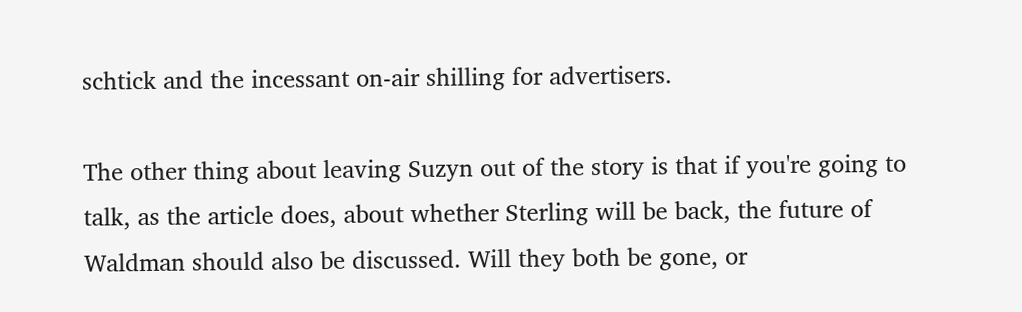schtick and the incessant on-air shilling for advertisers.

The other thing about leaving Suzyn out of the story is that if you're going to talk, as the article does, about whether Sterling will be back, the future of Waldman should also be discussed. Will they both be gone, or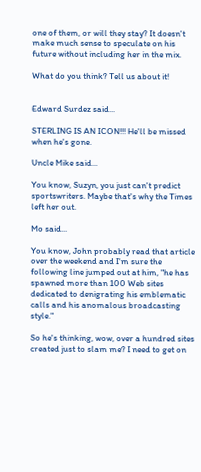one of them, or will they stay? It doesn't make much sense to speculate on his future without including her in the mix.

What do you think? Tell us about it!


Edward Surdez said...

STERLING IS AN ICON!!! He'll be missed when he's gone.

Uncle Mike said...

You know, Suzyn, you just can't predict sportswriters. Maybe that's why the Times left her out.

Mo said...

You know, John probably read that article over the weekend and I'm sure the following line jumped out at him, "he has spawned more than 100 Web sites dedicated to denigrating his emblematic calls and his anomalous broadcasting style."

So he's thinking, wow, over a hundred sites created just to slam me? I need to get on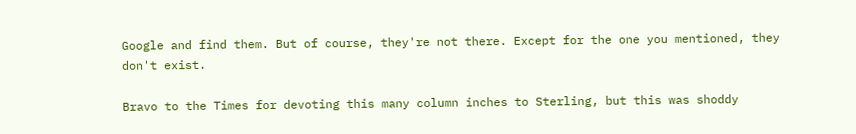Google and find them. But of course, they're not there. Except for the one you mentioned, they don't exist.

Bravo to the Times for devoting this many column inches to Sterling, but this was shoddy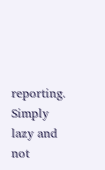reporting. Simply lazy and not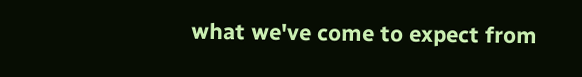what we've come to expect from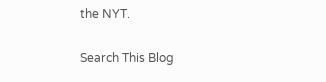the NYT.

Search This Blog